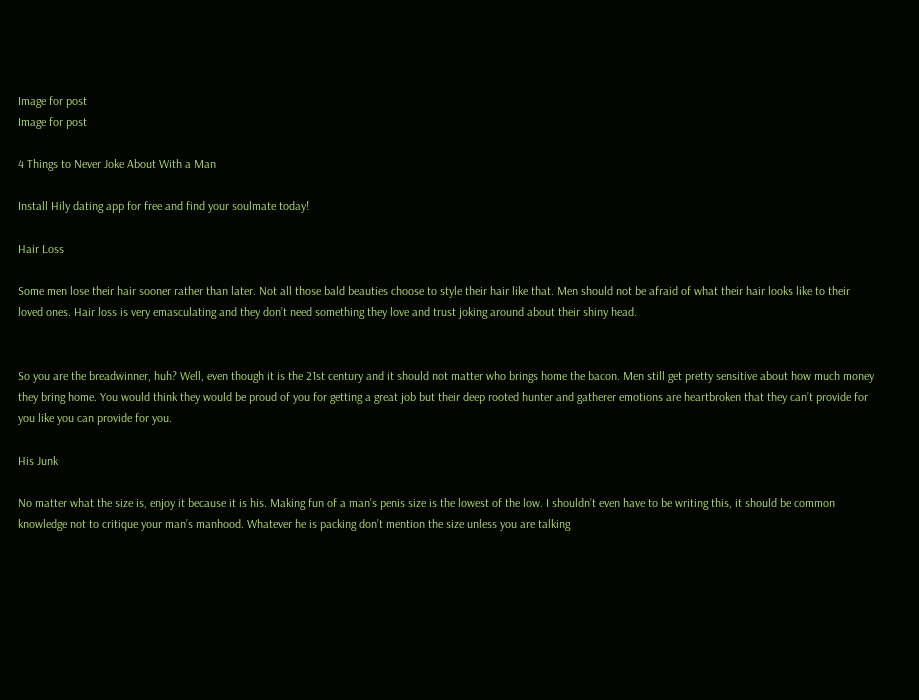Image for post
Image for post

4 Things to Never Joke About With a Man

Install Hily dating app for free and find your soulmate today!

Hair Loss

Some men lose their hair sooner rather than later. Not all those bald beauties choose to style their hair like that. Men should not be afraid of what their hair looks like to their loved ones. Hair loss is very emasculating and they don’t need something they love and trust joking around about their shiny head.


So you are the breadwinner, huh? Well, even though it is the 21st century and it should not matter who brings home the bacon. Men still get pretty sensitive about how much money they bring home. You would think they would be proud of you for getting a great job but their deep rooted hunter and gatherer emotions are heartbroken that they can’t provide for you like you can provide for you.

His Junk

No matter what the size is, enjoy it because it is his. Making fun of a man’s penis size is the lowest of the low. I shouldn’t even have to be writing this, it should be common knowledge not to critique your man’s manhood. Whatever he is packing don’t mention the size unless you are talking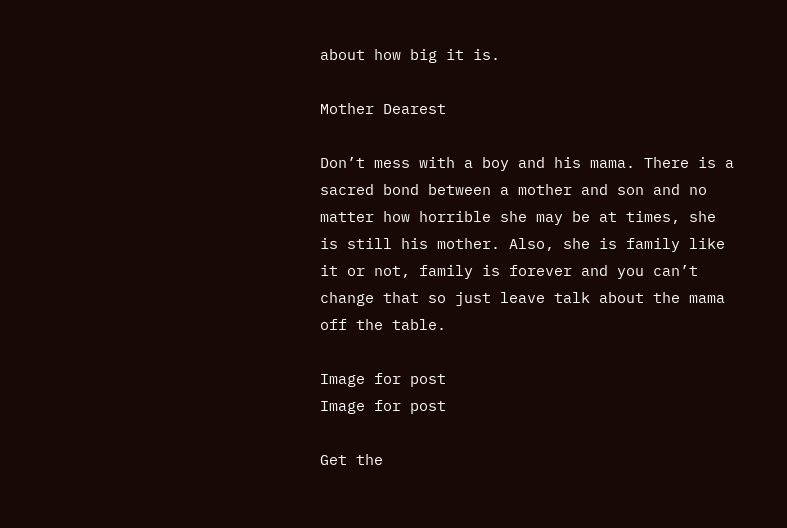about how big it is.

Mother Dearest

Don’t mess with a boy and his mama. There is a sacred bond between a mother and son and no matter how horrible she may be at times, she is still his mother. Also, she is family like it or not, family is forever and you can’t change that so just leave talk about the mama off the table.

Image for post
Image for post

Get the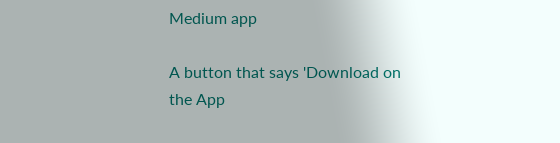Medium app

A button that says 'Download on the App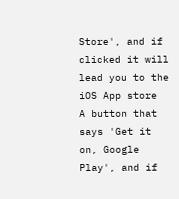Store', and if clicked it will lead you to the iOS App store
A button that says 'Get it on, Google Play', and if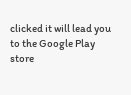clicked it will lead you to the Google Play store